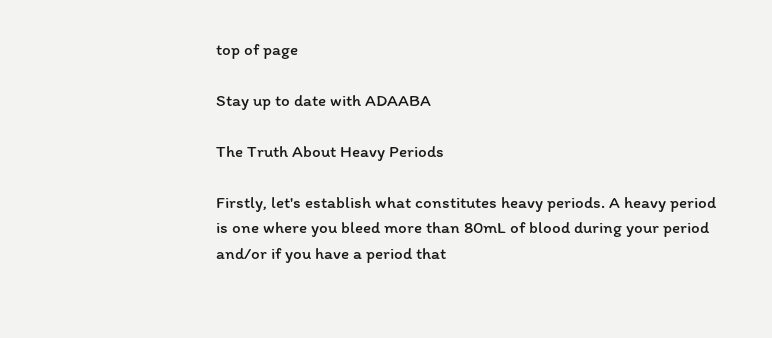top of page

Stay up to date with ADAABA

The Truth About Heavy Periods

Firstly, let's establish what constitutes heavy periods. A heavy period is one where you bleed more than 80mL of blood during your period and/or if you have a period that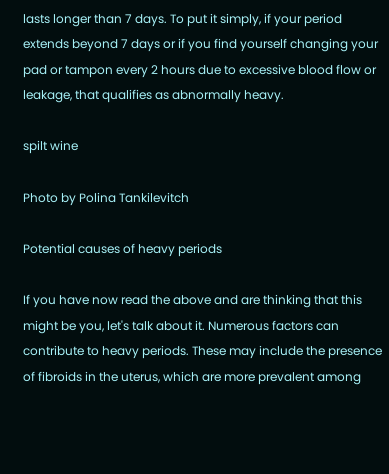lasts longer than 7 days. To put it simply, if your period extends beyond 7 days or if you find yourself changing your pad or tampon every 2 hours due to excessive blood flow or leakage, that qualifies as abnormally heavy.

spilt wine

Photo by Polina Tankilevitch

Potential causes of heavy periods

If you have now read the above and are thinking that this might be you, let's talk about it. Numerous factors can contribute to heavy periods. These may include the presence of fibroids in the uterus, which are more prevalent among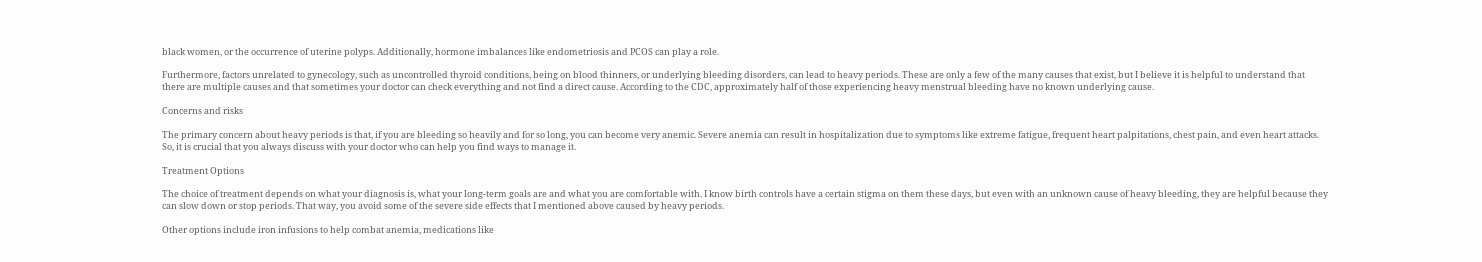black women, or the occurrence of uterine polyps. Additionally, hormone imbalances like endometriosis and PCOS can play a role.

Furthermore, factors unrelated to gynecology, such as uncontrolled thyroid conditions, being on blood thinners, or underlying bleeding disorders, can lead to heavy periods. These are only a few of the many causes that exist, but I believe it is helpful to understand that there are multiple causes and that sometimes your doctor can check everything and not find a direct cause. According to the CDC, approximately half of those experiencing heavy menstrual bleeding have no known underlying cause.

Concerns and risks

The primary concern about heavy periods is that, if you are bleeding so heavily and for so long, you can become very anemic. Severe anemia can result in hospitalization due to symptoms like extreme fatigue, frequent heart palpitations, chest pain, and even heart attacks. So, it is crucial that you always discuss with your doctor who can help you find ways to manage it.

Treatment Options

The choice of treatment depends on what your diagnosis is, what your long-term goals are and what you are comfortable with. I know birth controls have a certain stigma on them these days, but even with an unknown cause of heavy bleeding, they are helpful because they can slow down or stop periods. That way, you avoid some of the severe side effects that I mentioned above caused by heavy periods.

Other options include iron infusions to help combat anemia, medications like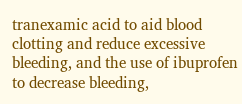tranexamic acid to aid blood clotting and reduce excessive bleeding, and the use of ibuprofen to decrease bleeding,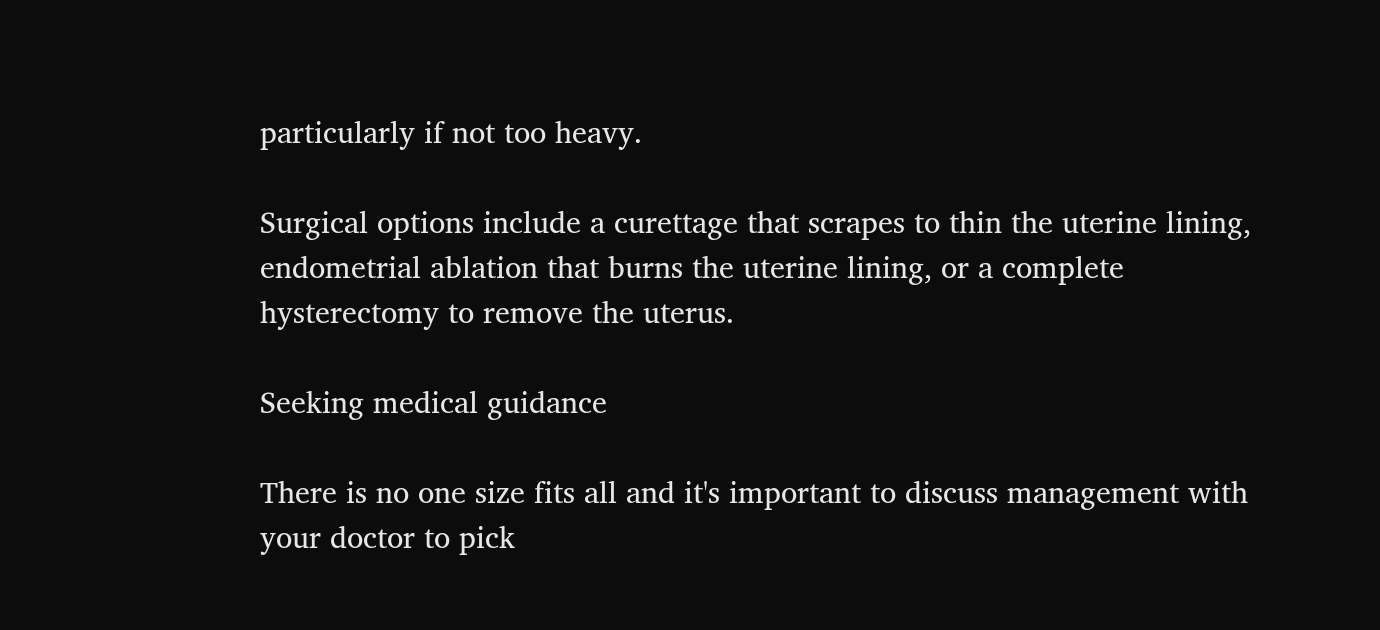particularly if not too heavy.

Surgical options include a curettage that scrapes to thin the uterine lining, endometrial ablation that burns the uterine lining, or a complete hysterectomy to remove the uterus.

Seeking medical guidance

There is no one size fits all and it's important to discuss management with your doctor to pick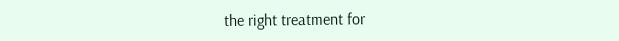the right treatment for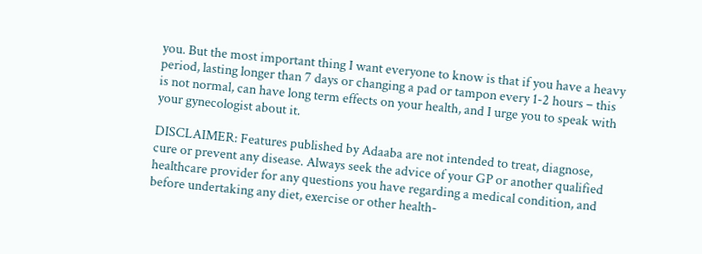you. But the most important thing I want everyone to know is that if you have a heavy period, lasting longer than 7 days or changing a pad or tampon every 1-2 hours – this is not normal, can have long term effects on your health, and I urge you to speak with your gynecologist about it.

DISCLAIMER: Features published by Adaaba are not intended to treat, diagnose, cure or prevent any disease. Always seek the advice of your GP or another qualified healthcare provider for any questions you have regarding a medical condition, and before undertaking any diet, exercise or other health-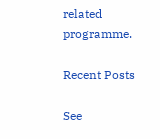related programme.

Recent Posts

See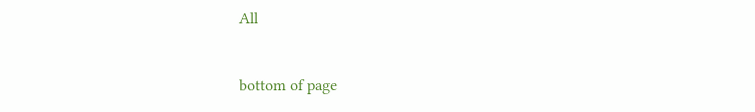All


bottom of page